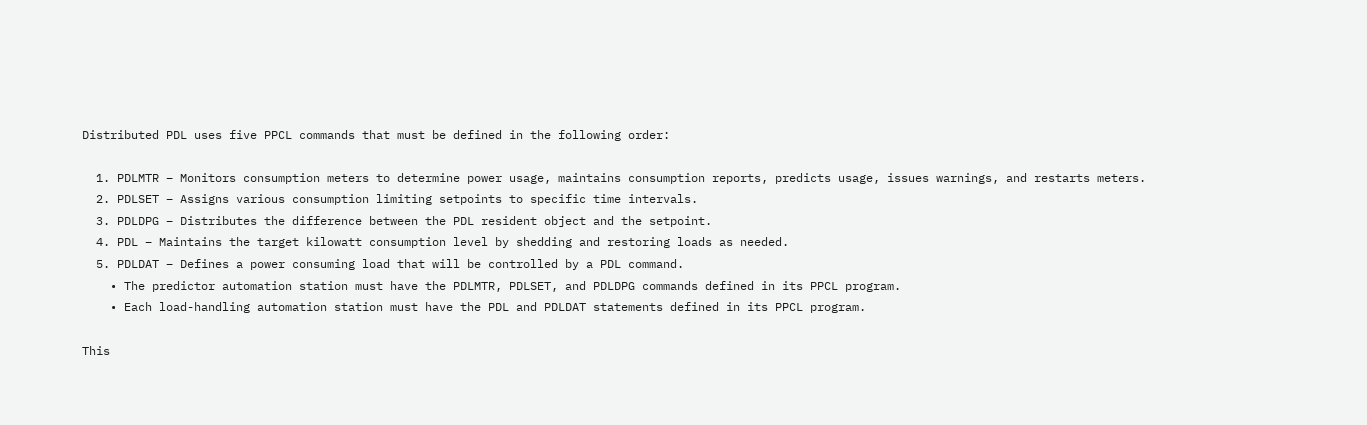Distributed PDL uses five PPCL commands that must be defined in the following order:

  1. PDLMTR – Monitors consumption meters to determine power usage, maintains consumption reports, predicts usage, issues warnings, and restarts meters.
  2. PDLSET – Assigns various consumption limiting setpoints to specific time intervals.
  3. PDLDPG – Distributes the difference between the PDL resident object and the setpoint.
  4. PDL – Maintains the target kilowatt consumption level by shedding and restoring loads as needed.
  5. PDLDAT – Defines a power consuming load that will be controlled by a PDL command.
    • The predictor automation station must have the PDLMTR, PDLSET, and PDLDPG commands defined in its PPCL program.
    • Each load-handling automation station must have the PDL and PDLDAT statements defined in its PPCL program.

This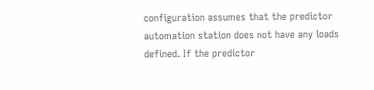configuration assumes that the predictor automation station does not have any loads defined. If the predictor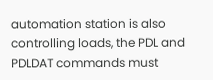automation station is also controlling loads, the PDL and PDLDAT commands must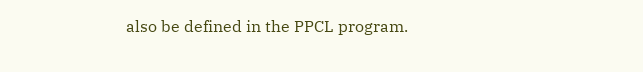also be defined in the PPCL program.